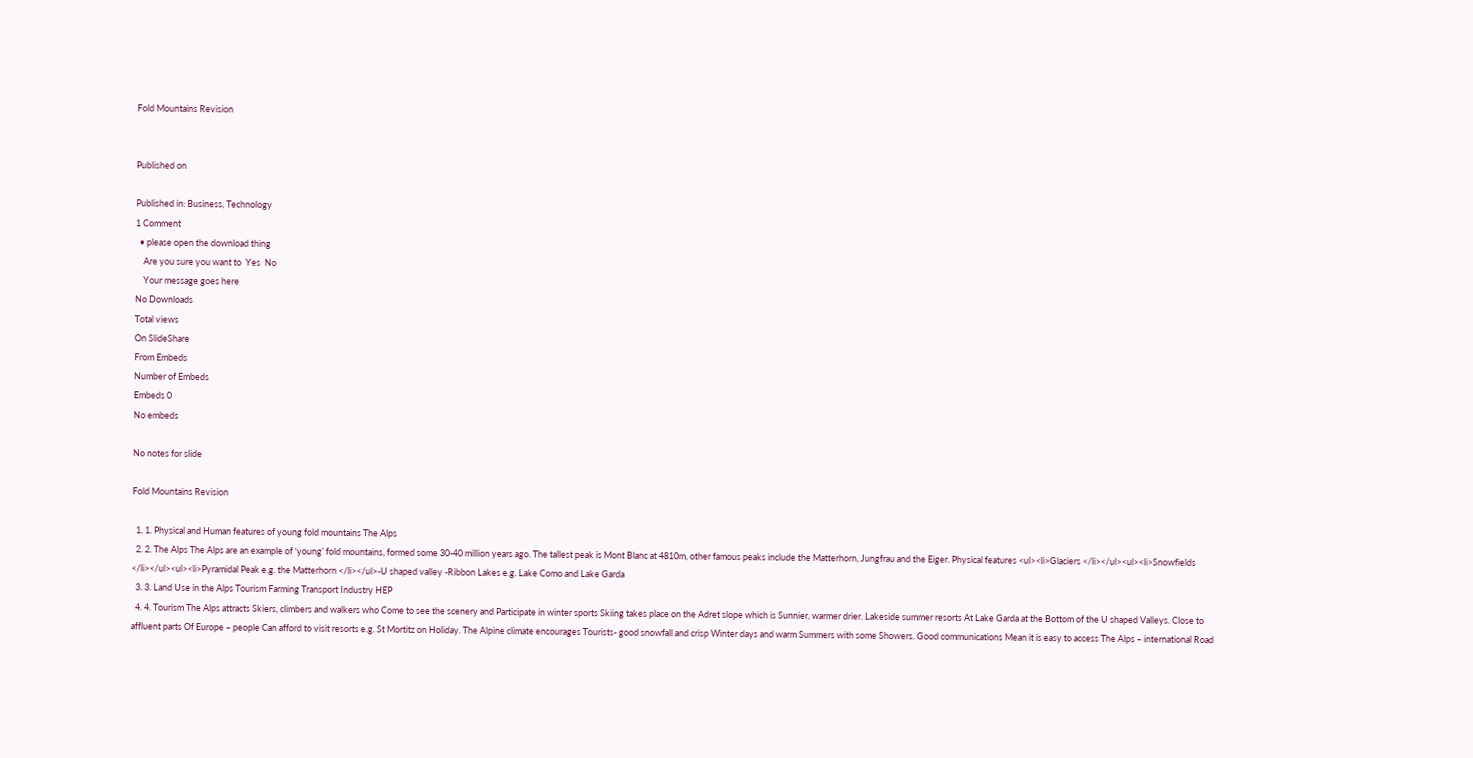Fold Mountains Revision


Published on

Published in: Business, Technology
1 Comment
  • please open the download thing
    Are you sure you want to  Yes  No
    Your message goes here
No Downloads
Total views
On SlideShare
From Embeds
Number of Embeds
Embeds 0
No embeds

No notes for slide

Fold Mountains Revision

  1. 1. Physical and Human features of young fold mountains The Alps
  2. 2. The Alps The Alps are an example of ‘young’ fold mountains, formed some 30-40 million years ago. The tallest peak is Mont Blanc at 4810m, other famous peaks include the Matterhorn, Jungfrau and the Eiger. Physical features <ul><li>Glaciers </li></ul><ul><li>Snowfields </li></ul><ul><li>Pyramidal Peak e.g. the Matterhorn </li></ul>-U shaped valley -Ribbon Lakes e.g. Lake Como and Lake Garda
  3. 3. Land Use in the Alps Tourism Farming Transport Industry HEP
  4. 4. Tourism The Alps attracts Skiers, climbers and walkers who Come to see the scenery and Participate in winter sports Skiing takes place on the Adret slope which is Sunnier, warmer drier. Lakeside summer resorts At Lake Garda at the Bottom of the U shaped Valleys. Close to affluent parts Of Europe – people Can afford to visit resorts e.g. St Mortitz on Holiday. The Alpine climate encourages Tourists- good snowfall and crisp Winter days and warm Summers with some Showers. Good communications Mean it is easy to access The Alps – international Road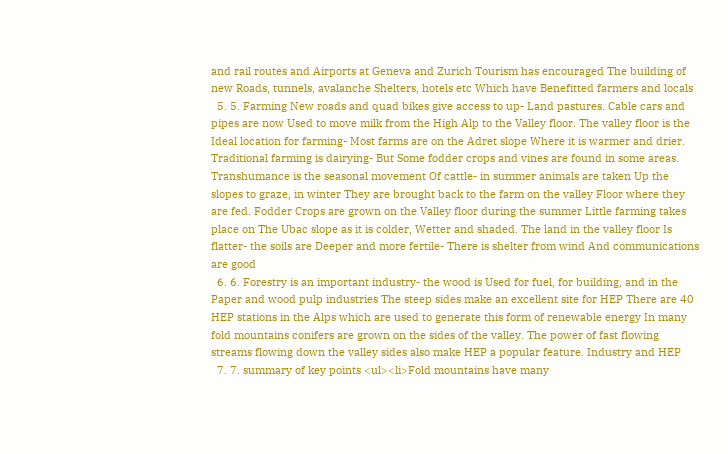and rail routes and Airports at Geneva and Zurich Tourism has encouraged The building of new Roads, tunnels, avalanche Shelters, hotels etc Which have Benefitted farmers and locals
  5. 5. Farming New roads and quad bikes give access to up- Land pastures. Cable cars and pipes are now Used to move milk from the High Alp to the Valley floor. The valley floor is the Ideal location for farming- Most farms are on the Adret slope Where it is warmer and drier. Traditional farming is dairying- But Some fodder crops and vines are found in some areas. Transhumance is the seasonal movement Of cattle- in summer animals are taken Up the slopes to graze, in winter They are brought back to the farm on the valley Floor where they are fed. Fodder Crops are grown on the Valley floor during the summer Little farming takes place on The Ubac slope as it is colder, Wetter and shaded. The land in the valley floor Is flatter- the soils are Deeper and more fertile- There is shelter from wind And communications are good
  6. 6. Forestry is an important industry- the wood is Used for fuel, for building, and in the Paper and wood pulp industries The steep sides make an excellent site for HEP There are 40 HEP stations in the Alps which are used to generate this form of renewable energy In many fold mountains conifers are grown on the sides of the valley. The power of fast flowing streams flowing down the valley sides also make HEP a popular feature. Industry and HEP
  7. 7. summary of key points <ul><li>Fold mountains have many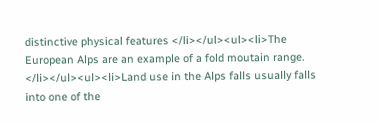distinctive physical features </li></ul><ul><li>The European Alps are an example of a fold moutain range. </li></ul><ul><li>Land use in the Alps falls usually falls into one of the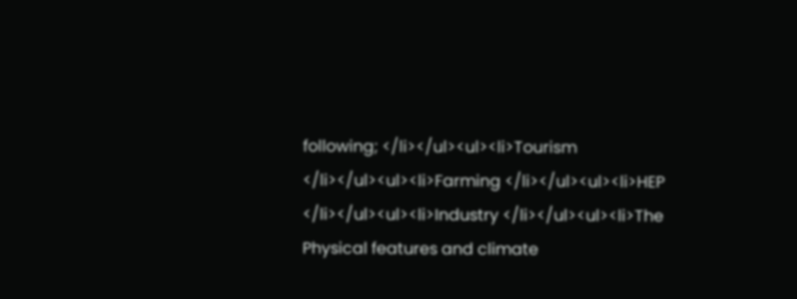following; </li></ul><ul><li>Tourism </li></ul><ul><li>Farming </li></ul><ul><li>HEP </li></ul><ul><li>Industry </li></ul><ul><li>The Physical features and climate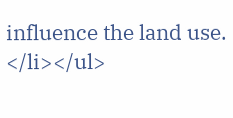influence the land use. </li></ul>